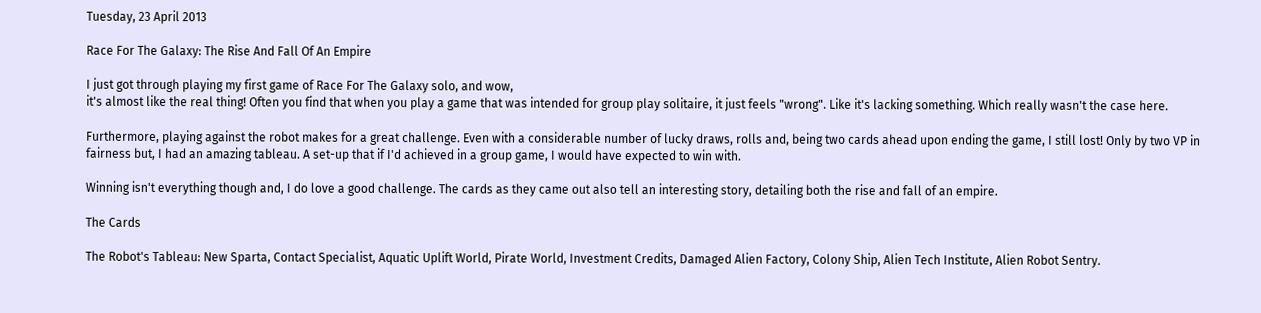Tuesday, 23 April 2013

Race For The Galaxy: The Rise And Fall Of An Empire

I just got through playing my first game of Race For The Galaxy solo, and wow,
it's almost like the real thing! Often you find that when you play a game that was intended for group play solitaire, it just feels "wrong". Like it's lacking something. Which really wasn't the case here.

Furthermore, playing against the robot makes for a great challenge. Even with a considerable number of lucky draws, rolls and, being two cards ahead upon ending the game, I still lost! Only by two VP in fairness but, I had an amazing tableau. A set-up that if I'd achieved in a group game, I would have expected to win with.

Winning isn't everything though and, I do love a good challenge. The cards as they came out also tell an interesting story, detailing both the rise and fall of an empire.

The Cards

The Robot's Tableau: New Sparta, Contact Specialist, Aquatic Uplift World, Pirate World, Investment Credits, Damaged Alien Factory, Colony Ship, Alien Tech Institute, Alien Robot Sentry.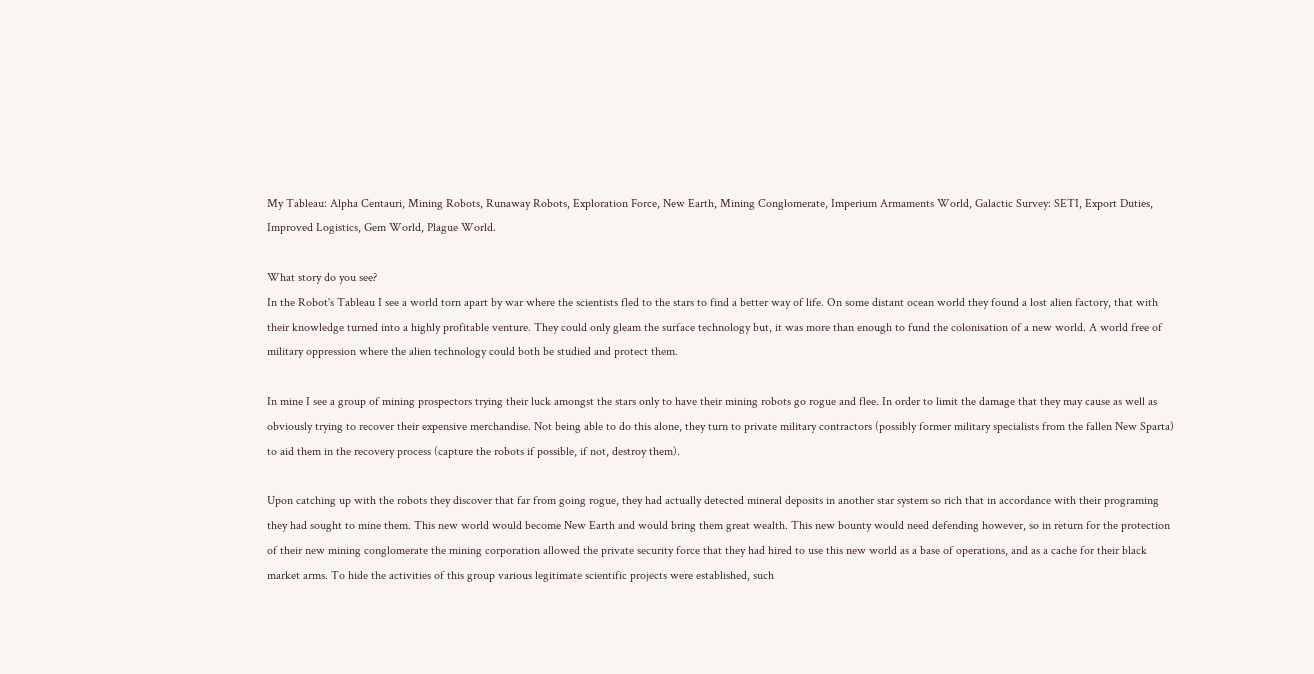My Tableau: Alpha Centauri, Mining Robots, Runaway Robots, Exploration Force, New Earth, Mining Conglomerate, Imperium Armaments World, Galactic Survey: SETI, Export Duties, Improved Logistics, Gem World, Plague World.

What story do you see?
In the Robot's Tableau I see a world torn apart by war where the scientists fled to the stars to find a better way of life. On some distant ocean world they found a lost alien factory, that with their knowledge turned into a highly profitable venture. They could only gleam the surface technology but, it was more than enough to fund the colonisation of a new world. A world free of military oppression where the alien technology could both be studied and protect them.

In mine I see a group of mining prospectors trying their luck amongst the stars only to have their mining robots go rogue and flee. In order to limit the damage that they may cause as well as obviously trying to recover their expensive merchandise. Not being able to do this alone, they turn to private military contractors (possibly former military specialists from the fallen New Sparta) to aid them in the recovery process (capture the robots if possible, if not, destroy them).

Upon catching up with the robots they discover that far from going rogue, they had actually detected mineral deposits in another star system so rich that in accordance with their programing they had sought to mine them. This new world would become New Earth and would bring them great wealth. This new bounty would need defending however, so in return for the protection of their new mining conglomerate the mining corporation allowed the private security force that they had hired to use this new world as a base of operations, and as a cache for their black market arms. To hide the activities of this group various legitimate scientific projects were established, such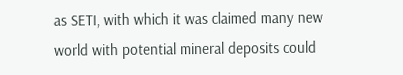as SETI, with which it was claimed many new world with potential mineral deposits could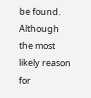be found. Although the most likely reason for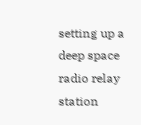setting up a deep space radio relay station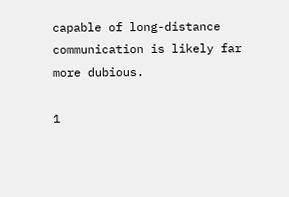capable of long-distance communication is likely far more dubious.

1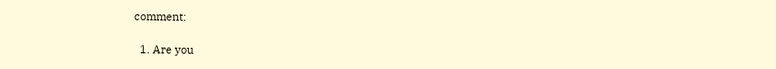comment:

  1. Are you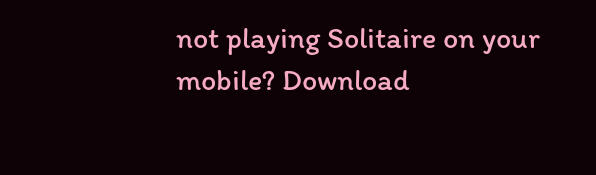not playing Solitaire on your mobile? Download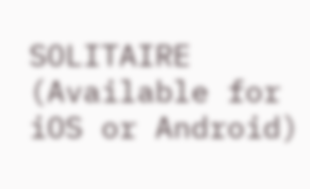SOLITAIRE (Available for iOS or Android)